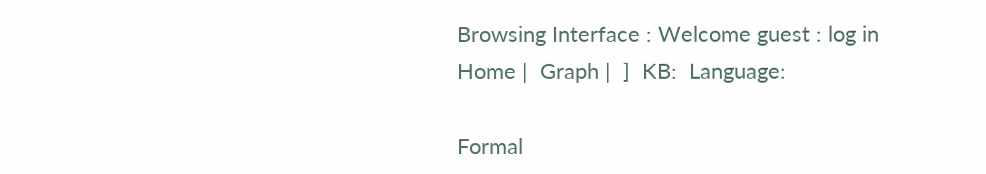Browsing Interface : Welcome guest : log in
Home |  Graph |  ]  KB:  Language:

Formal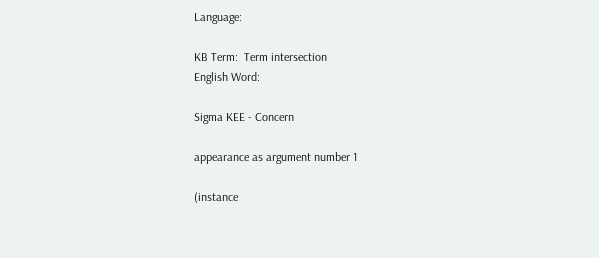Language:

KB Term:  Term intersection
English Word:

Sigma KEE - Concern

appearance as argument number 1

(instance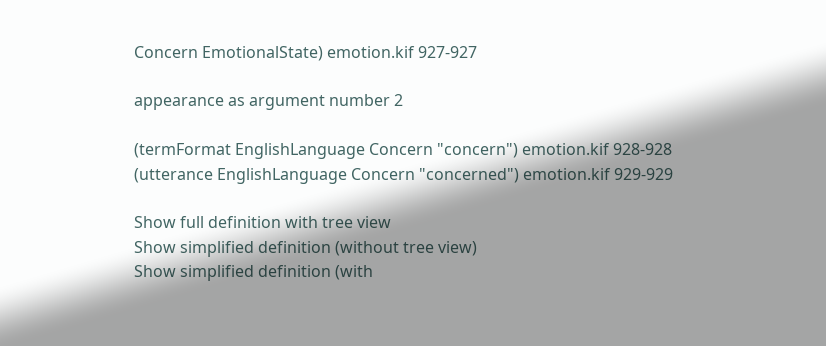Concern EmotionalState) emotion.kif 927-927

appearance as argument number 2

(termFormat EnglishLanguage Concern "concern") emotion.kif 928-928
(utterance EnglishLanguage Concern "concerned") emotion.kif 929-929

Show full definition with tree view
Show simplified definition (without tree view)
Show simplified definition (with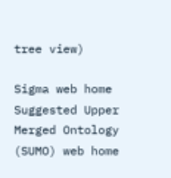tree view)

Sigma web home      Suggested Upper Merged Ontology (SUMO) web home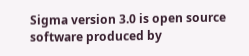Sigma version 3.0 is open source software produced by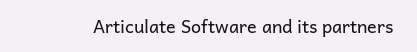Articulate Software and its partners